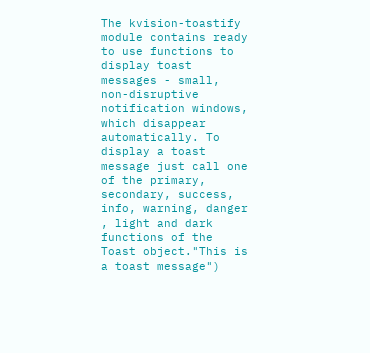The kvision-toastify module contains ready to use functions to display toast messages - small, non-disruptive notification windows, which disappear automatically. To display a toast message just call one of the primary, secondary, success, info, warning, danger , light and dark functions of the Toast object."This is a toast message")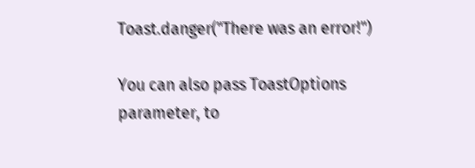Toast.danger("There was an error!")

You can also pass ToastOptions parameter, to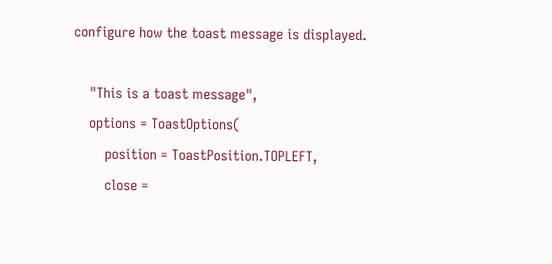configure how the toast message is displayed.

    "This is a toast message",
    options = ToastOptions(
        position = ToastPosition.TOPLEFT,
        close =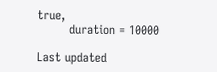true,
        duration = 10000

Last updated